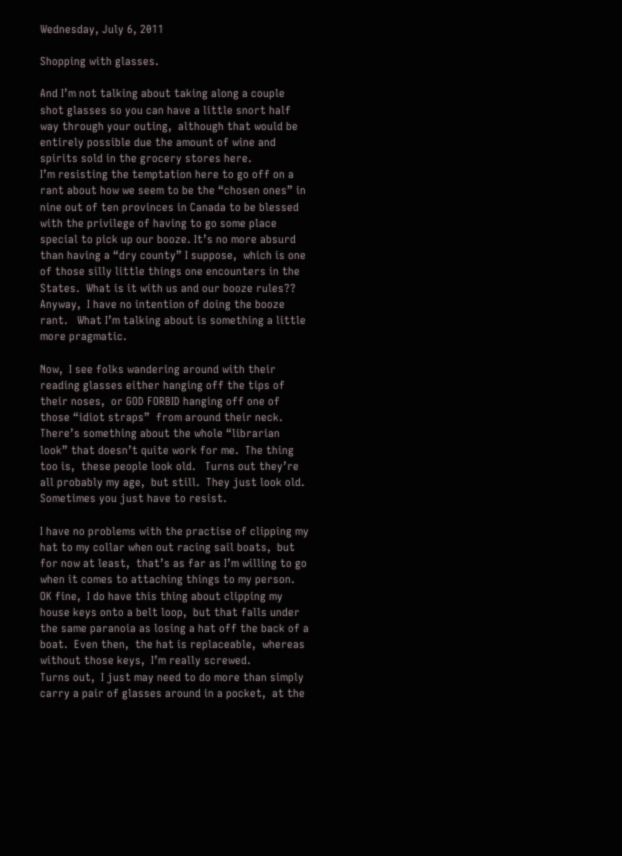Wednesday, July 6, 2011

Shopping with glasses.

And I’m not talking about taking along a couple shot glasses so you can have a little snort half way through your outing,  although that would be entirely possible due the amount of wine and spirits sold in the grocery stores here.
I’m resisting the temptation here to go off on a rant about how we seem to be the “chosen ones” in nine out of ten provinces in Canada to be blessed with the privilege of having to go some place special to pick up our booze. It’s no more absurd than having a “dry county” I suppose,  which is one of those silly little things one encounters in the States.  What is it with us and our booze rules??
Anyway,  I have no intention of doing the booze rant.   What I’m talking about is something a little more pragmatic.

Now,  I see folks wandering around with their reading glasses either hanging off the tips of their noses,  or GOD FORBID hanging off one of those “idiot straps”  from around their neck.   There’s something about the whole “librarian look” that doesn’t quite work for me.  The thing too is,  these people look old.   Turns out they’re all probably my age,  but still.  They just look old.
Sometimes you just have to resist.

I have no problems with the practise of clipping my hat to my collar when out racing sail boats,  but for now at least,  that’s as far as I’m willing to go when it comes to attaching things to my person.
OK fine,  I do have this thing about clipping my house keys onto a belt loop,  but that falls under the same paranoia as losing a hat off the back of a boat.  Even then,  the hat is replaceable,  whereas without those keys,  I’m really screwed.
Turns out,  I just may need to do more than simply carry a pair of glasses around in a pocket,  at the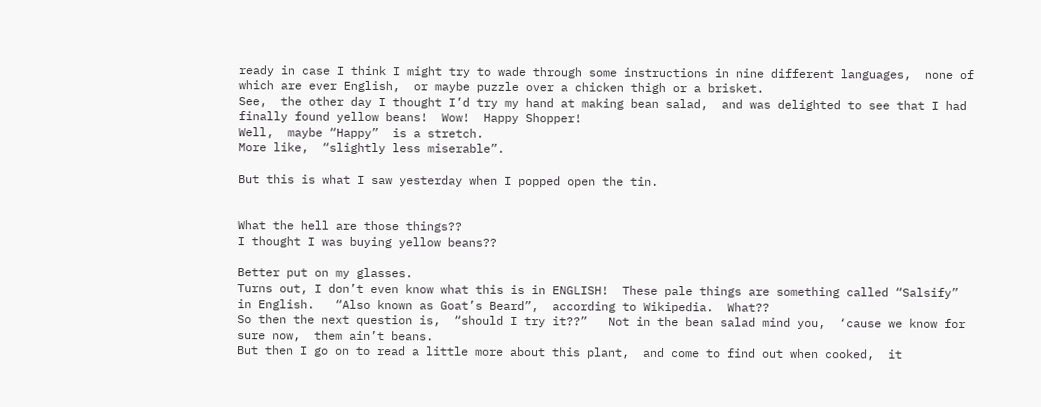ready in case I think I might try to wade through some instructions in nine different languages,  none of which are ever English,  or maybe puzzle over a chicken thigh or a brisket.
See,  the other day I thought I’d try my hand at making bean salad,  and was delighted to see that I had finally found yellow beans!  Wow!  Happy Shopper!
Well,  maybe “Happy”  is a stretch.
More like,  “slightly less miserable”.

But this is what I saw yesterday when I popped open the tin.


What the hell are those things??
I thought I was buying yellow beans??

Better put on my glasses.
Turns out, I don’t even know what this is in ENGLISH!  These pale things are something called “Salsify” in English.   “Also known as Goat’s Beard”,  according to Wikipedia.  What??
So then the next question is,  “should I try it??”   Not in the bean salad mind you,  ‘cause we know for sure now,  them ain’t beans.
But then I go on to read a little more about this plant,  and come to find out when cooked,  it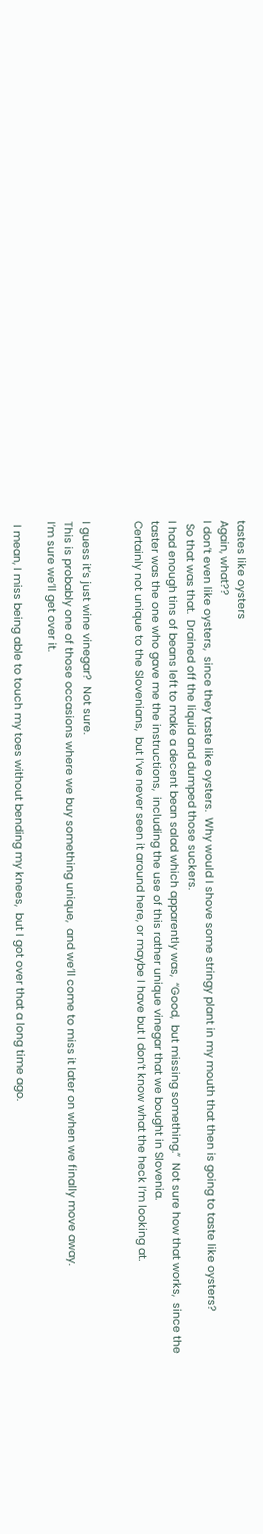tastes like oysters
Again, what??
I don’t even like oysters,  since they taste like oysters.  Why would I shove some stringy plant in my mouth that then is going to taste like oysters?
 So that was that.  Drained off the liquid and dumped those suckers.
I had enough tins of beans left to make a decent bean salad which apparently was,  “Good,  but missing something.”  Not sure how that works,  since the taster was the one who gave me the instructions,  including the use of this rather unique vinegar that we bought in Slovenia.
Certainly not unique to the Slovenians,  but I’ve never seen it around here, or maybe I have but I don’t know what the heck I’m looking at.


I guess it’s just wine vinegar?  Not sure.
This is probably one of those occasions where we buy something unique,  and we’ll come to miss it later on when we finally move away.
I’m sure we’ll get over it.

 I mean, I miss being able to touch my toes without bending my knees,  but I got over that a long time ago.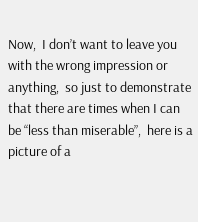Now,  I don’t want to leave you with the wrong impression or anything,  so just to demonstrate that there are times when I can be “less than miserable”,  here is a picture of a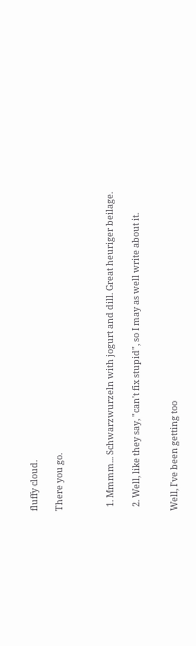fluffy cloud.

There you go.



  1. Mmmm... Schwarzwurzeln with jogurt and dill. Great heuriger beilage.

  2. Well, like they say, "can't fix stupid", so I may as well write about it.


Well, I've been getting too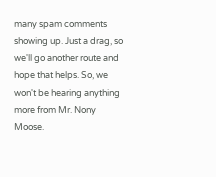many spam comments showing up. Just a drag, so we'll go another route and hope that helps. So, we won't be hearing anything more from Mr. Nony Moose.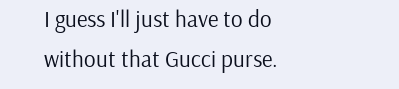I guess I'll just have to do without that Gucci purse.